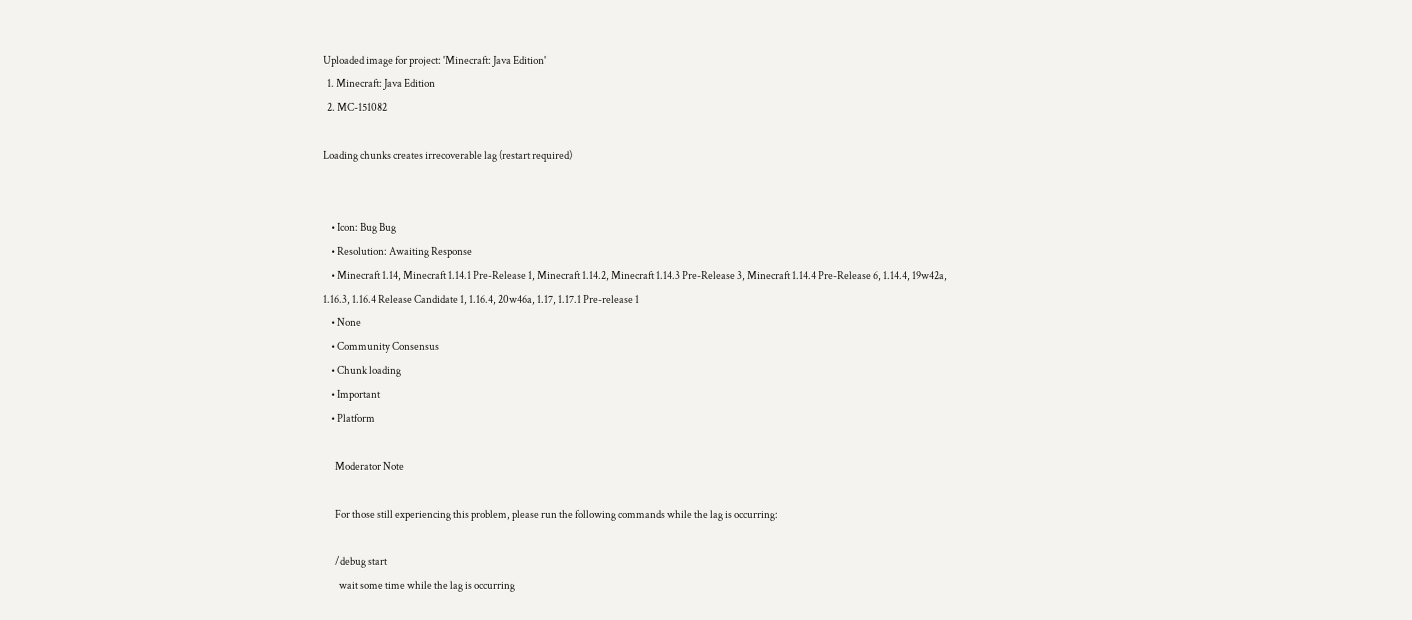Uploaded image for project: 'Minecraft: Java Edition'
  1. Minecraft: Java Edition
  2. MC-151082

Loading chunks creates irrecoverable lag (restart required)


    • Icon: Bug Bug
    • Resolution: Awaiting Response
    • Minecraft 1.14, Minecraft 1.14.1 Pre-Release 1, Minecraft 1.14.2, Minecraft 1.14.3 Pre-Release 3, Minecraft 1.14.4 Pre-Release 6, 1.14.4, 19w42a, 1.16.3, 1.16.4 Release Candidate 1, 1.16.4, 20w46a, 1.17, 1.17.1 Pre-release 1
    • None
    • Community Consensus
    • Chunk loading
    • Important
    • Platform

      Moderator Note

      For those still experiencing this problem, please run the following commands while the lag is occurring:

      /debug start
        wait some time while the lag is occurring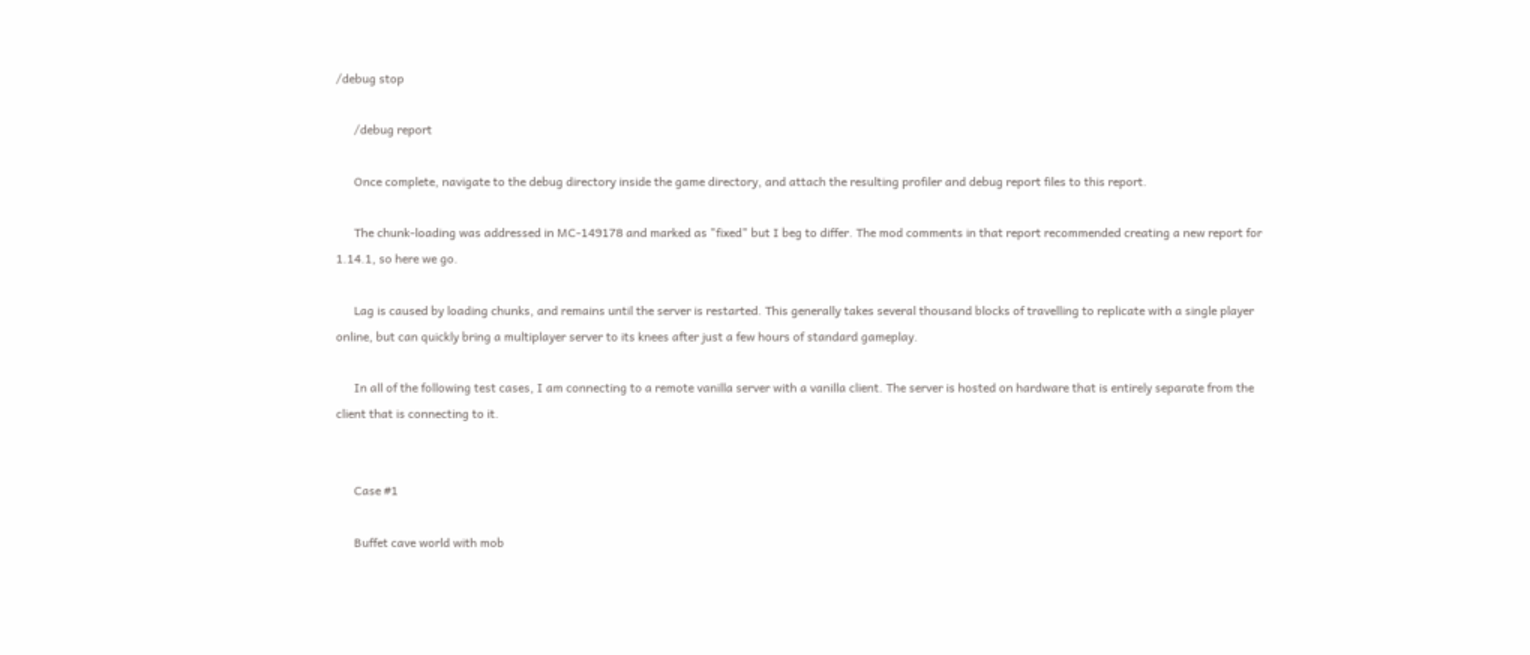/debug stop

      /debug report

      Once complete, navigate to the debug directory inside the game directory, and attach the resulting profiler and debug report files to this report.

      The chunk-loading was addressed in MC-149178 and marked as "fixed" but I beg to differ. The mod comments in that report recommended creating a new report for 1.14.1, so here we go.

      Lag is caused by loading chunks, and remains until the server is restarted. This generally takes several thousand blocks of travelling to replicate with a single player online, but can quickly bring a multiplayer server to its knees after just a few hours of standard gameplay.

      In all of the following test cases, I am connecting to a remote vanilla server with a vanilla client. The server is hosted on hardware that is entirely separate from the client that is connecting to it.


      Case #1

      Buffet cave world with mob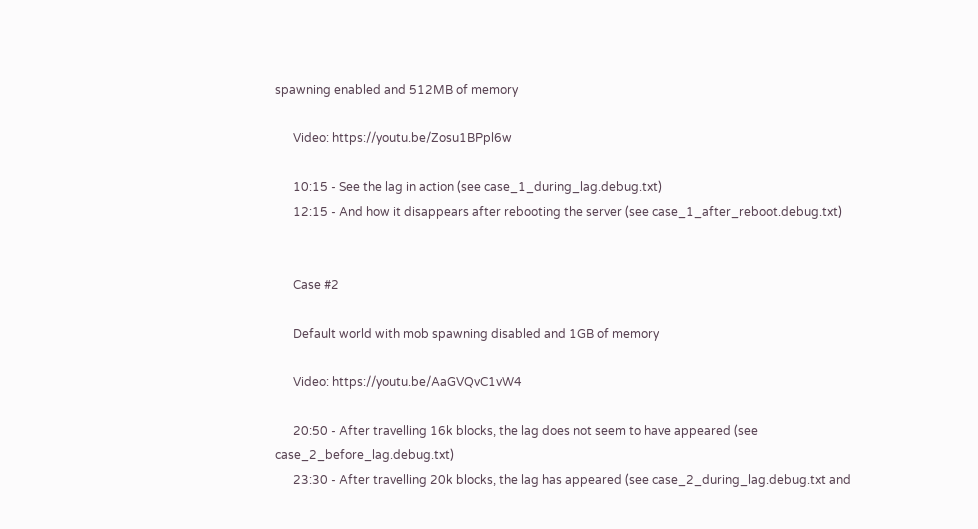spawning enabled and 512MB of memory

      Video: https://youtu.be/Zosu1BPpl6w

      10:15 - See the lag in action (see case_1_during_lag.debug.txt)
      12:15 - And how it disappears after rebooting the server (see case_1_after_reboot.debug.txt)


      Case #2

      Default world with mob spawning disabled and 1GB of memory

      Video: https://youtu.be/AaGVQvC1vW4

      20:50 - After travelling 16k blocks, the lag does not seem to have appeared (see case_2_before_lag.debug.txt)
      23:30 - After travelling 20k blocks, the lag has appeared (see case_2_during_lag.debug.txt and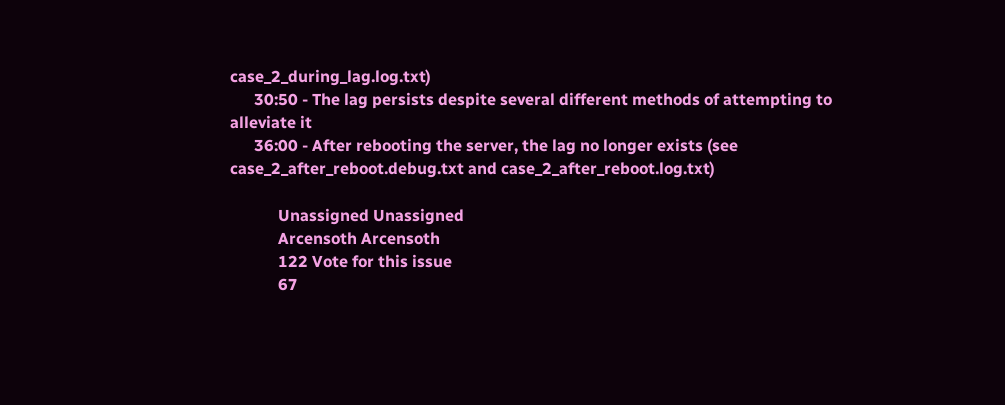case_2_during_lag.log.txt)
      30:50 - The lag persists despite several different methods of attempting to alleviate it
      36:00 - After rebooting the server, the lag no longer exists (see case_2_after_reboot.debug.txt and case_2_after_reboot.log.txt)

            Unassigned Unassigned
            Arcensoth Arcensoth
            122 Vote for this issue
            67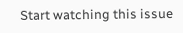Start watching this issue